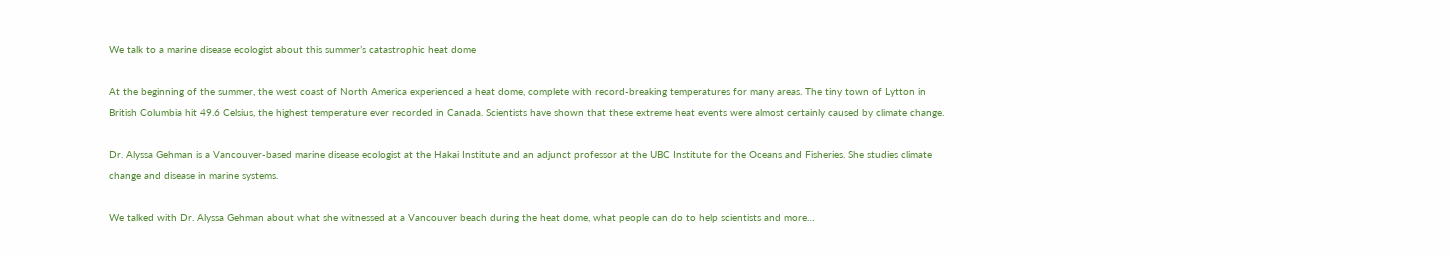We talk to a marine disease ecologist about this summer’s catastrophic heat dome

At the beginning of the summer, the west coast of North America experienced a heat dome, complete with record-breaking temperatures for many areas. The tiny town of Lytton in British Columbia hit 49.6 Celsius, the highest temperature ever recorded in Canada. Scientists have shown that these extreme heat events were almost certainly caused by climate change.

Dr. Alyssa Gehman is a Vancouver-based marine disease ecologist at the Hakai Institute and an adjunct professor at the UBC Institute for the Oceans and Fisheries. She studies climate change and disease in marine systems.

We talked with Dr. Alyssa Gehman about what she witnessed at a Vancouver beach during the heat dome, what people can do to help scientists and more…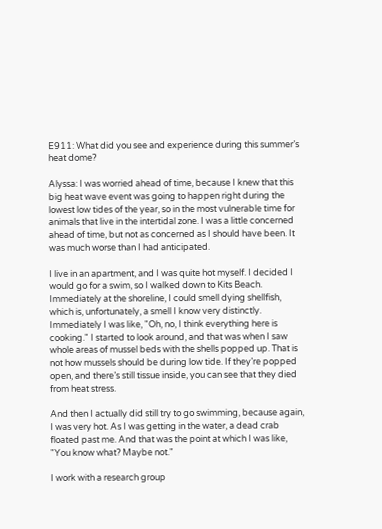E911: What did you see and experience during this summer’s heat dome?

Alyssa: I was worried ahead of time, because I knew that this big heat wave event was going to happen right during the lowest low tides of the year, so in the most vulnerable time for animals that live in the intertidal zone. I was a little concerned ahead of time, but not as concerned as I should have been. It was much worse than I had anticipated.

I live in an apartment, and I was quite hot myself. I decided I would go for a swim, so I walked down to Kits Beach. Immediately at the shoreline, I could smell dying shellfish, which is, unfortunately, a smell I know very distinctly. Immediately I was like, "Oh, no, I think everything here is cooking." I started to look around, and that was when I saw whole areas of mussel beds with the shells popped up. That is not how mussels should be during low tide. If they’re popped open, and there’s still tissue inside, you can see that they died from heat stress.

And then I actually did still try to go swimming, because again, I was very hot. As I was getting in the water, a dead crab floated past me. And that was the point at which I was like, "You know what? Maybe not."

I work with a research group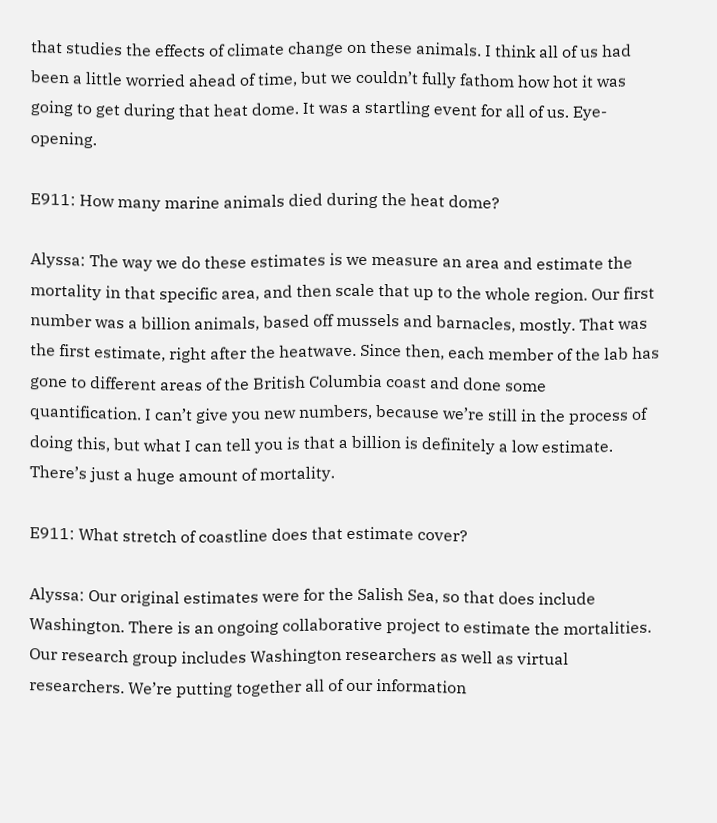that studies the effects of climate change on these animals. I think all of us had been a little worried ahead of time, but we couldn’t fully fathom how hot it was going to get during that heat dome. It was a startling event for all of us. Eye-opening.

E911: How many marine animals died during the heat dome?

Alyssa: The way we do these estimates is we measure an area and estimate the mortality in that specific area, and then scale that up to the whole region. Our first number was a billion animals, based off mussels and barnacles, mostly. That was the first estimate, right after the heatwave. Since then, each member of the lab has gone to different areas of the British Columbia coast and done some quantification. I can’t give you new numbers, because we’re still in the process of doing this, but what I can tell you is that a billion is definitely a low estimate. There’s just a huge amount of mortality.

E911: What stretch of coastline does that estimate cover?

Alyssa: Our original estimates were for the Salish Sea, so that does include Washington. There is an ongoing collaborative project to estimate the mortalities. Our research group includes Washington researchers as well as virtual researchers. We’re putting together all of our information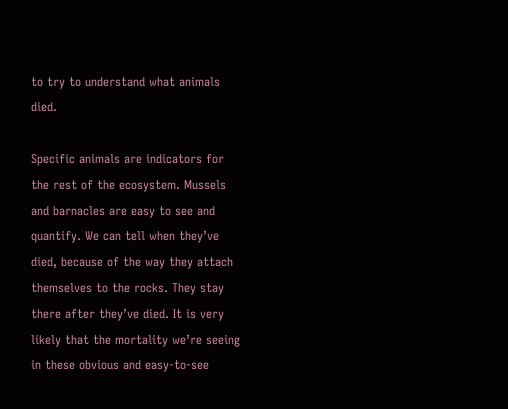to try to understand what animals died.

Specific animals are indicators for the rest of the ecosystem. Mussels and barnacles are easy to see and quantify. We can tell when they’ve died, because of the way they attach themselves to the rocks. They stay there after they’ve died. It is very likely that the mortality we’re seeing in these obvious and easy-to-see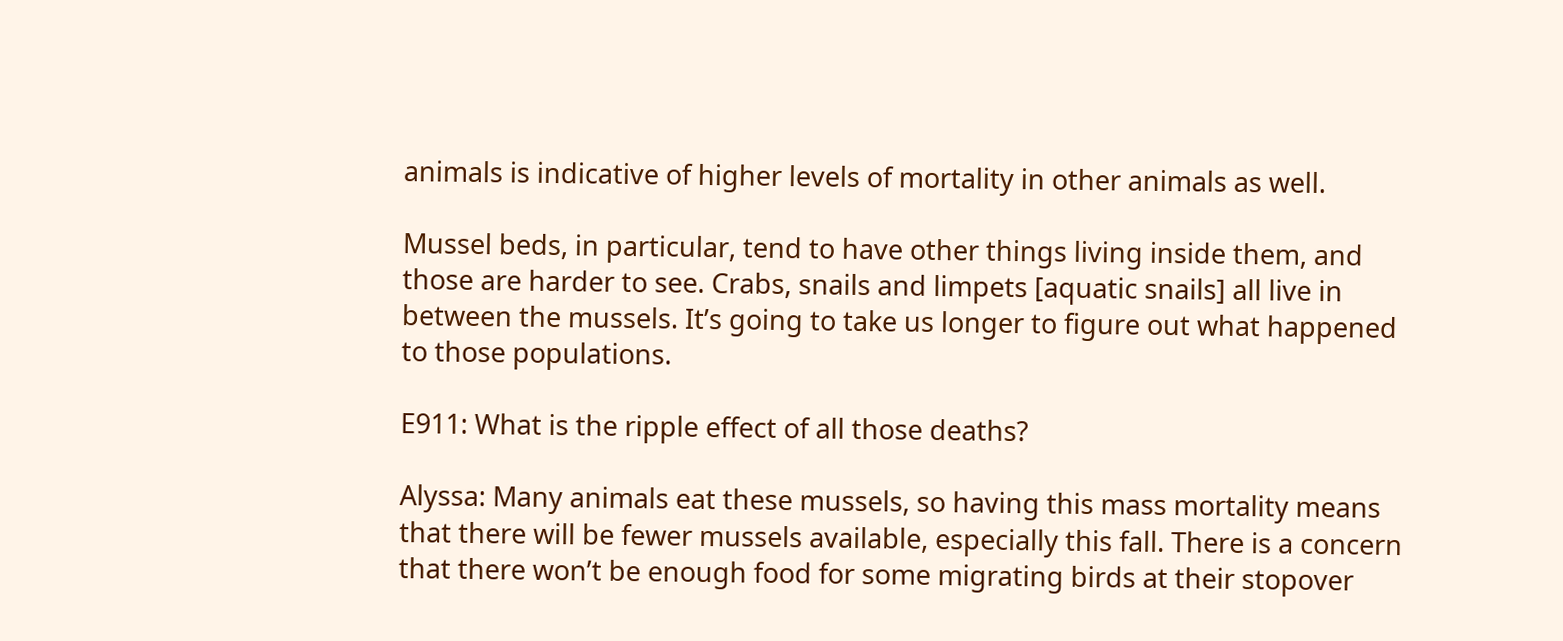animals is indicative of higher levels of mortality in other animals as well.

Mussel beds, in particular, tend to have other things living inside them, and those are harder to see. Crabs, snails and limpets [aquatic snails] all live in between the mussels. It’s going to take us longer to figure out what happened to those populations.

E911: What is the ripple effect of all those deaths?

Alyssa: Many animals eat these mussels, so having this mass mortality means that there will be fewer mussels available, especially this fall. There is a concern that there won’t be enough food for some migrating birds at their stopover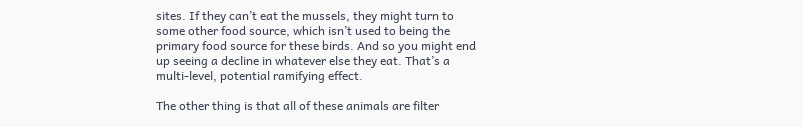sites. If they can’t eat the mussels, they might turn to some other food source, which isn’t used to being the primary food source for these birds. And so you might end up seeing a decline in whatever else they eat. That’s a multi-level, potential ramifying effect.

The other thing is that all of these animals are filter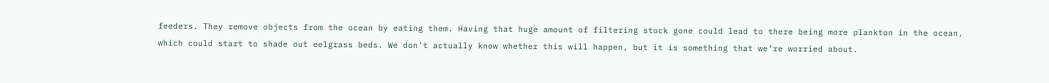feeders. They remove objects from the ocean by eating them. Having that huge amount of filtering stock gone could lead to there being more plankton in the ocean, which could start to shade out eelgrass beds. We don’t actually know whether this will happen, but it is something that we’re worried about.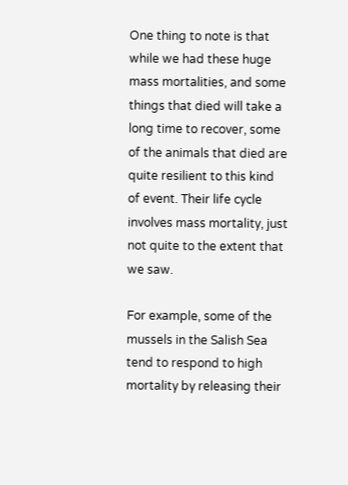One thing to note is that while we had these huge mass mortalities, and some things that died will take a long time to recover, some of the animals that died are quite resilient to this kind of event. Their life cycle involves mass mortality, just not quite to the extent that we saw.

For example, some of the mussels in the Salish Sea tend to respond to high mortality by releasing their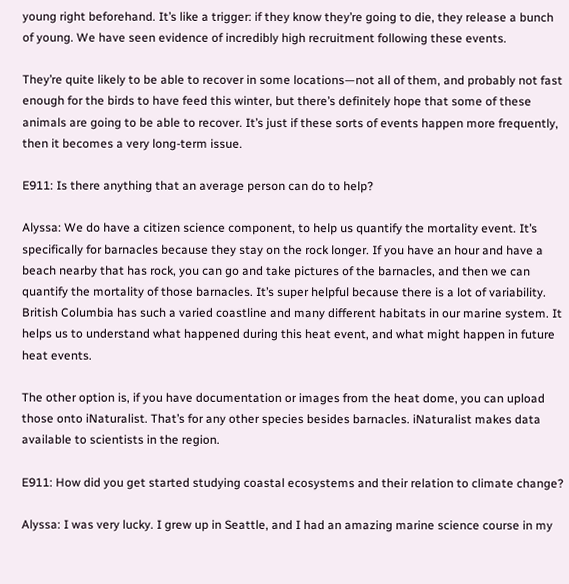young right beforehand. It’s like a trigger: if they know they’re going to die, they release a bunch of young. We have seen evidence of incredibly high recruitment following these events.

They’re quite likely to be able to recover in some locations—not all of them, and probably not fast enough for the birds to have feed this winter, but there’s definitely hope that some of these animals are going to be able to recover. It’s just if these sorts of events happen more frequently, then it becomes a very long-term issue.

E911: Is there anything that an average person can do to help?

Alyssa: We do have a citizen science component, to help us quantify the mortality event. It’s specifically for barnacles because they stay on the rock longer. If you have an hour and have a beach nearby that has rock, you can go and take pictures of the barnacles, and then we can quantify the mortality of those barnacles. It’s super helpful because there is a lot of variability. British Columbia has such a varied coastline and many different habitats in our marine system. It helps us to understand what happened during this heat event, and what might happen in future heat events.

The other option is, if you have documentation or images from the heat dome, you can upload those onto iNaturalist. That’s for any other species besides barnacles. iNaturalist makes data available to scientists in the region.

E911: How did you get started studying coastal ecosystems and their relation to climate change?

Alyssa: I was very lucky. I grew up in Seattle, and I had an amazing marine science course in my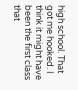high school. That got me hooked. I think it might have been the first class that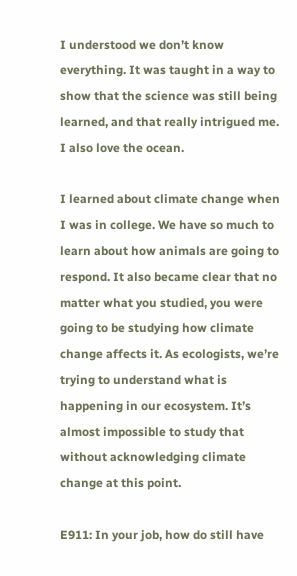I understood we don’t know everything. It was taught in a way to show that the science was still being learned, and that really intrigued me. I also love the ocean.

I learned about climate change when I was in college. We have so much to learn about how animals are going to respond. It also became clear that no matter what you studied, you were going to be studying how climate change affects it. As ecologists, we’re trying to understand what is happening in our ecosystem. It’s almost impossible to study that without acknowledging climate change at this point.

E911: In your job, how do still have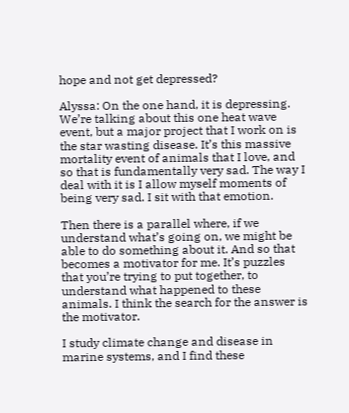hope and not get depressed?

Alyssa: On the one hand, it is depressing. We’re talking about this one heat wave event, but a major project that I work on is the star wasting disease. It’s this massive mortality event of animals that I love, and so that is fundamentally very sad. The way I deal with it is I allow myself moments of being very sad. I sit with that emotion.

Then there is a parallel where, if we understand what’s going on, we might be able to do something about it. And so that becomes a motivator for me. It’s puzzles that you’re trying to put together, to understand what happened to these animals. I think the search for the answer is the motivator.

I study climate change and disease in marine systems, and I find these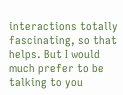interactions totally fascinating, so that helps. But I would much prefer to be talking to you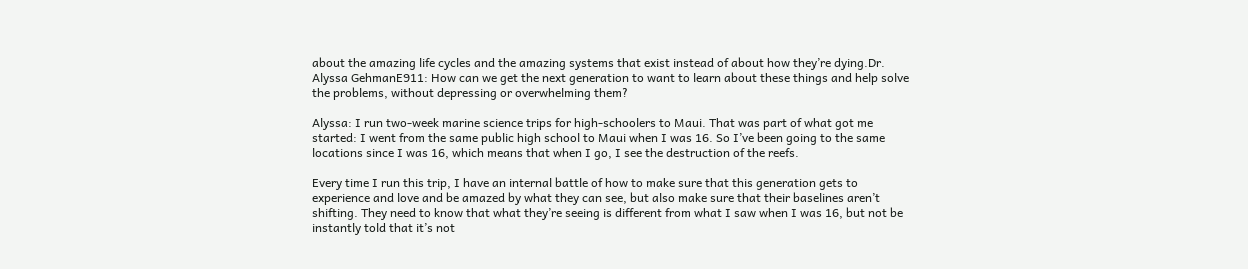about the amazing life cycles and the amazing systems that exist instead of about how they’re dying.Dr. Alyssa GehmanE911: How can we get the next generation to want to learn about these things and help solve the problems, without depressing or overwhelming them?

Alyssa: I run two-week marine science trips for high-schoolers to Maui. That was part of what got me started: I went from the same public high school to Maui when I was 16. So I’ve been going to the same locations since I was 16, which means that when I go, I see the destruction of the reefs.

Every time I run this trip, I have an internal battle of how to make sure that this generation gets to experience and love and be amazed by what they can see, but also make sure that their baselines aren’t shifting. They need to know that what they’re seeing is different from what I saw when I was 16, but not be instantly told that it’s not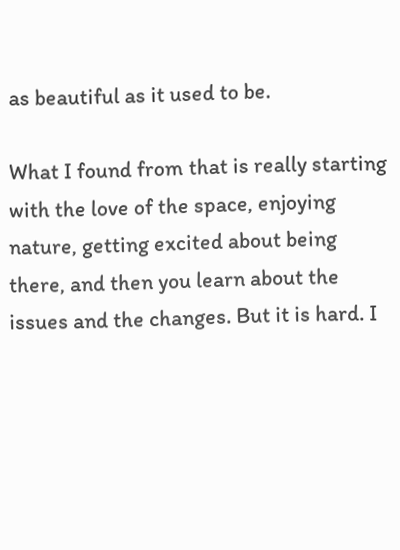as beautiful as it used to be.

What I found from that is really starting with the love of the space, enjoying nature, getting excited about being there, and then you learn about the issues and the changes. But it is hard. I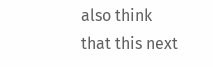also think that this next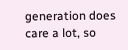generation does care a lot, so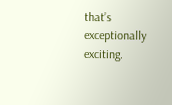that’s exceptionally exciting.